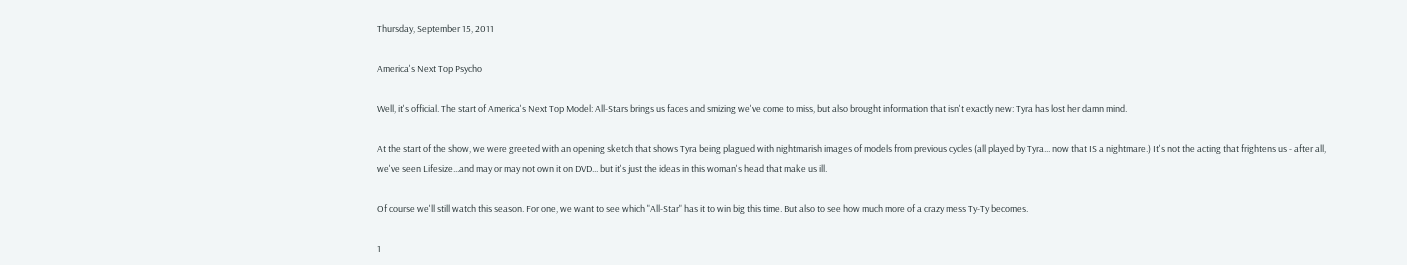Thursday, September 15, 2011

America's Next Top Psycho

Well, it's official. The start of America's Next Top Model: All-Stars brings us faces and smizing we've come to miss, but also brought information that isn't exactly new: Tyra has lost her damn mind.

At the start of the show, we were greeted with an opening sketch that shows Tyra being plagued with nightmarish images of models from previous cycles (all played by Tyra... now that IS a nightmare.) It's not the acting that frightens us - after all, we've seen Lifesize...and may or may not own it on DVD... but it's just the ideas in this woman's head that make us ill.

Of course we'll still watch this season. For one, we want to see which "All-Star" has it to win big this time. But also to see how much more of a crazy mess Ty-Ty becomes.

1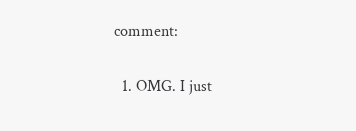comment:

  1. OMG. I just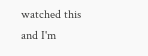watched this and I'm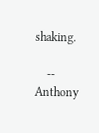shaking.

    -- Anthony